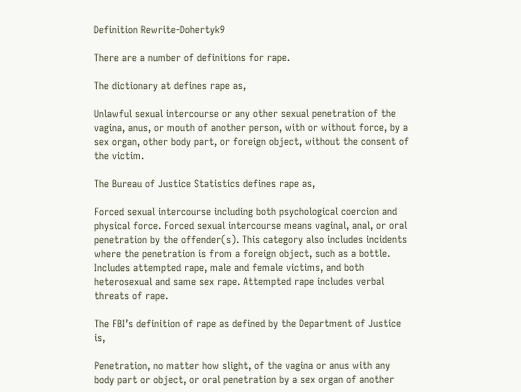Definition Rewrite-Dohertyk9

There are a number of definitions for rape.

The dictionary at defines rape as,

Unlawful sexual intercourse or any other sexual penetration of the vagina, anus, or mouth of another person, with or without force, by a sex organ, other body part, or foreign object, without the consent of the victim.

The Bureau of Justice Statistics defines rape as,

Forced sexual intercourse including both psychological coercion and physical force. Forced sexual intercourse means vaginal, anal, or oral penetration by the offender(s). This category also includes incidents where the penetration is from a foreign object, such as a bottle. Includes attempted rape, male and female victims, and both heterosexual and same sex rape. Attempted rape includes verbal threats of rape.

The FBI’s definition of rape as defined by the Department of Justice is,

Penetration, no matter how slight, of the vagina or anus with any body part or object, or oral penetration by a sex organ of another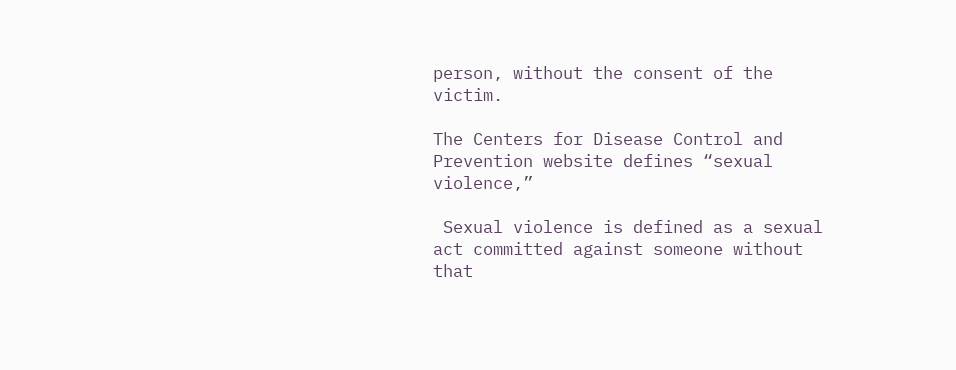person, without the consent of the victim.

The Centers for Disease Control and Prevention website defines “sexual violence,”

 Sexual violence is defined as a sexual act committed against someone without that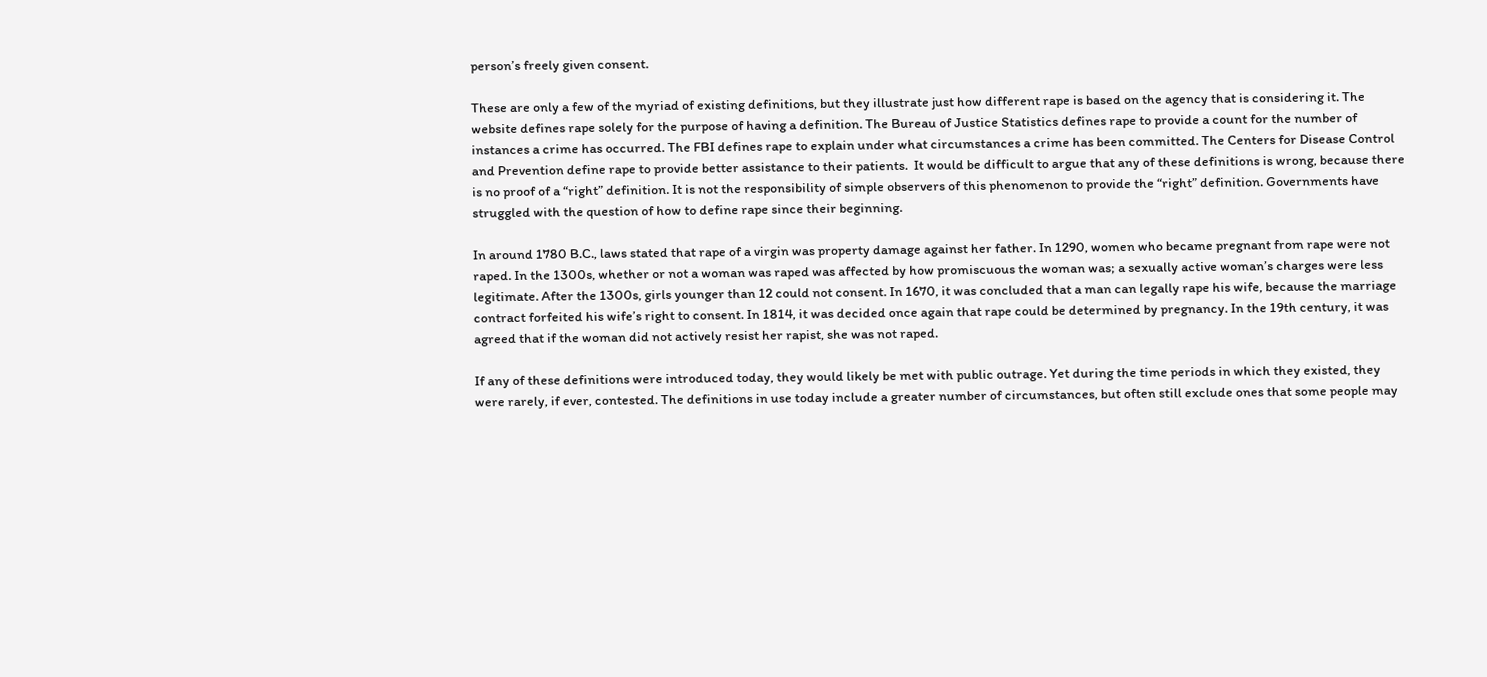person’s freely given consent.

These are only a few of the myriad of existing definitions, but they illustrate just how different rape is based on the agency that is considering it. The website defines rape solely for the purpose of having a definition. The Bureau of Justice Statistics defines rape to provide a count for the number of instances a crime has occurred. The FBI defines rape to explain under what circumstances a crime has been committed. The Centers for Disease Control and Prevention define rape to provide better assistance to their patients.  It would be difficult to argue that any of these definitions is wrong, because there is no proof of a “right” definition. It is not the responsibility of simple observers of this phenomenon to provide the “right” definition. Governments have struggled with the question of how to define rape since their beginning.

In around 1780 B.C., laws stated that rape of a virgin was property damage against her father. In 1290, women who became pregnant from rape were not raped. In the 1300s, whether or not a woman was raped was affected by how promiscuous the woman was; a sexually active woman’s charges were less legitimate. After the 1300s, girls younger than 12 could not consent. In 1670, it was concluded that a man can legally rape his wife, because the marriage contract forfeited his wife’s right to consent. In 1814, it was decided once again that rape could be determined by pregnancy. In the 19th century, it was agreed that if the woman did not actively resist her rapist, she was not raped.

If any of these definitions were introduced today, they would likely be met with public outrage. Yet during the time periods in which they existed, they were rarely, if ever, contested. The definitions in use today include a greater number of circumstances, but often still exclude ones that some people may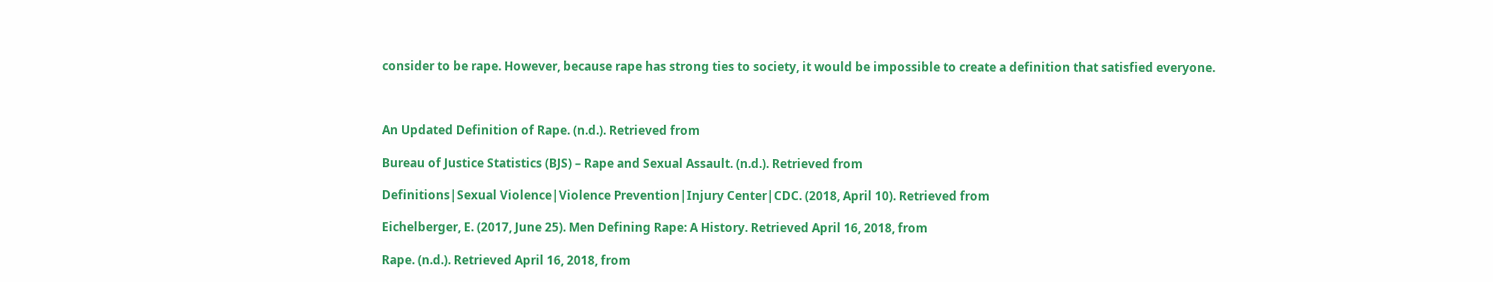consider to be rape. However, because rape has strong ties to society, it would be impossible to create a definition that satisfied everyone.



An Updated Definition of Rape. (n.d.). Retrieved from

Bureau of Justice Statistics (BJS) – Rape and Sexual Assault. (n.d.). Retrieved from

Definitions|Sexual Violence|Violence Prevention|Injury Center|CDC. (2018, April 10). Retrieved from

Eichelberger, E. (2017, June 25). Men Defining Rape: A History. Retrieved April 16, 2018, from

Rape. (n.d.). Retrieved April 16, 2018, from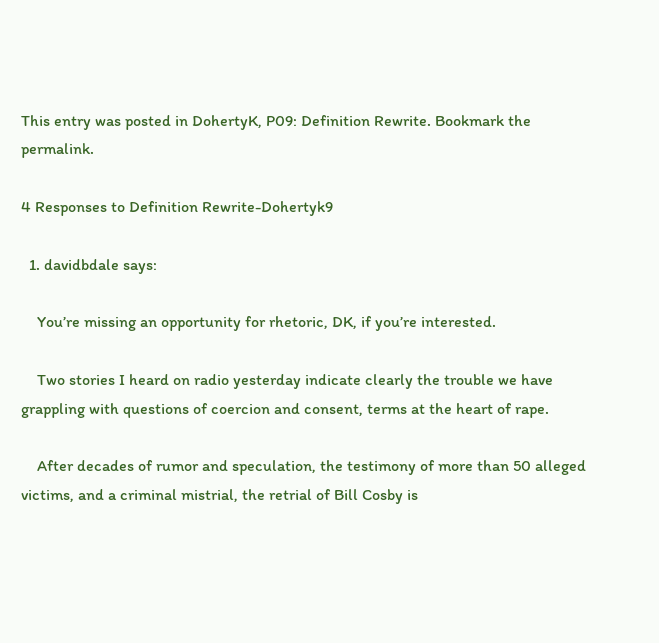This entry was posted in DohertyK, P09: Definition Rewrite. Bookmark the permalink.

4 Responses to Definition Rewrite-Dohertyk9

  1. davidbdale says:

    You’re missing an opportunity for rhetoric, DK, if you’re interested.

    Two stories I heard on radio yesterday indicate clearly the trouble we have grappling with questions of coercion and consent, terms at the heart of rape.

    After decades of rumor and speculation, the testimony of more than 50 alleged victims, and a criminal mistrial, the retrial of Bill Cosby is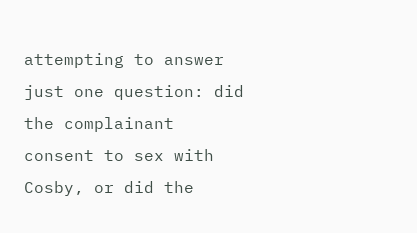attempting to answer just one question: did the complainant consent to sex with Cosby, or did the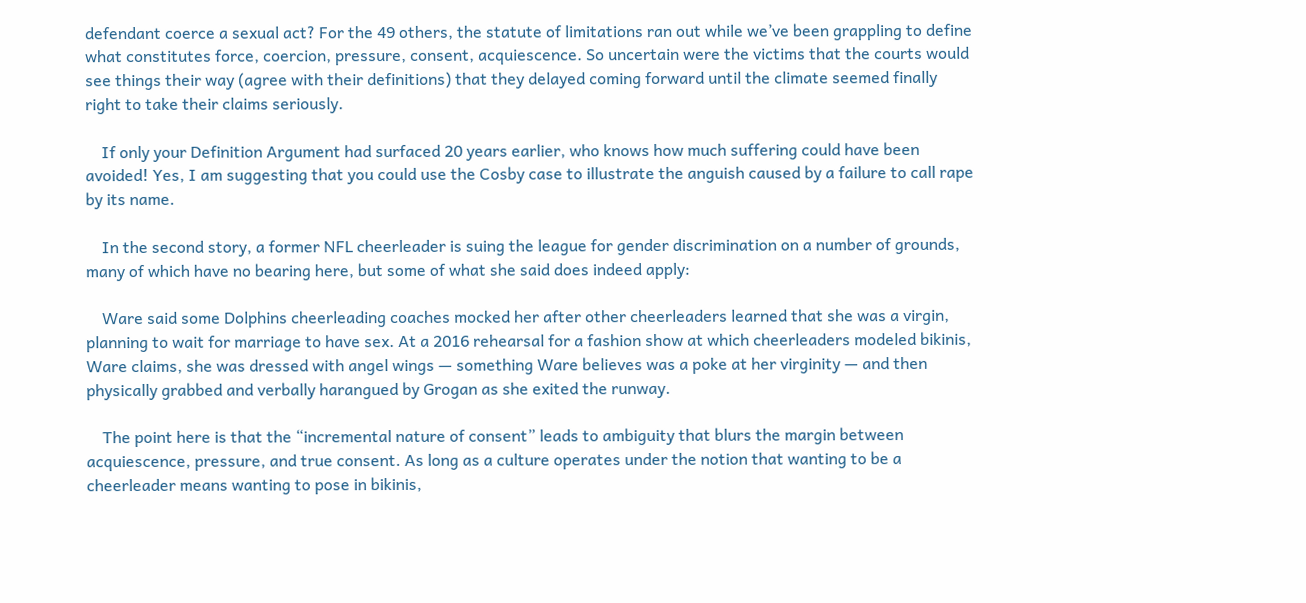defendant coerce a sexual act? For the 49 others, the statute of limitations ran out while we’ve been grappling to define what constitutes force, coercion, pressure, consent, acquiescence. So uncertain were the victims that the courts would see things their way (agree with their definitions) that they delayed coming forward until the climate seemed finally right to take their claims seriously.

    If only your Definition Argument had surfaced 20 years earlier, who knows how much suffering could have been avoided! Yes, I am suggesting that you could use the Cosby case to illustrate the anguish caused by a failure to call rape by its name.

    In the second story, a former NFL cheerleader is suing the league for gender discrimination on a number of grounds, many of which have no bearing here, but some of what she said does indeed apply:

    Ware said some Dolphins cheerleading coaches mocked her after other cheerleaders learned that she was a virgin, planning to wait for marriage to have sex. At a 2016 rehearsal for a fashion show at which cheerleaders modeled bikinis, Ware claims, she was dressed with angel wings — something Ware believes was a poke at her virginity — and then physically grabbed and verbally harangued by Grogan as she exited the runway.

    The point here is that the “incremental nature of consent” leads to ambiguity that blurs the margin between acquiescence, pressure, and true consent. As long as a culture operates under the notion that wanting to be a cheerleader means wanting to pose in bikinis,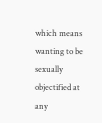which means wanting to be sexually objectified at any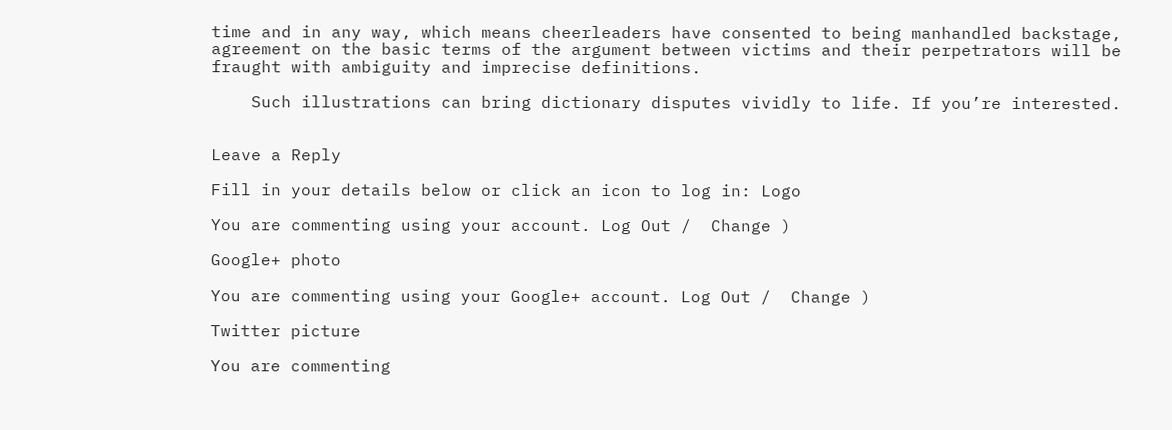time and in any way, which means cheerleaders have consented to being manhandled backstage, agreement on the basic terms of the argument between victims and their perpetrators will be fraught with ambiguity and imprecise definitions.

    Such illustrations can bring dictionary disputes vividly to life. If you’re interested.


Leave a Reply

Fill in your details below or click an icon to log in: Logo

You are commenting using your account. Log Out /  Change )

Google+ photo

You are commenting using your Google+ account. Log Out /  Change )

Twitter picture

You are commenting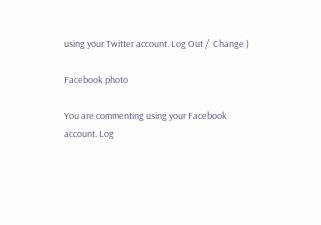using your Twitter account. Log Out /  Change )

Facebook photo

You are commenting using your Facebook account. Log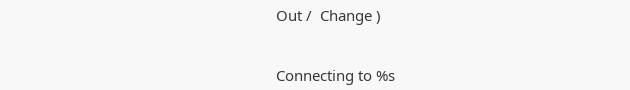Out /  Change )


Connecting to %s